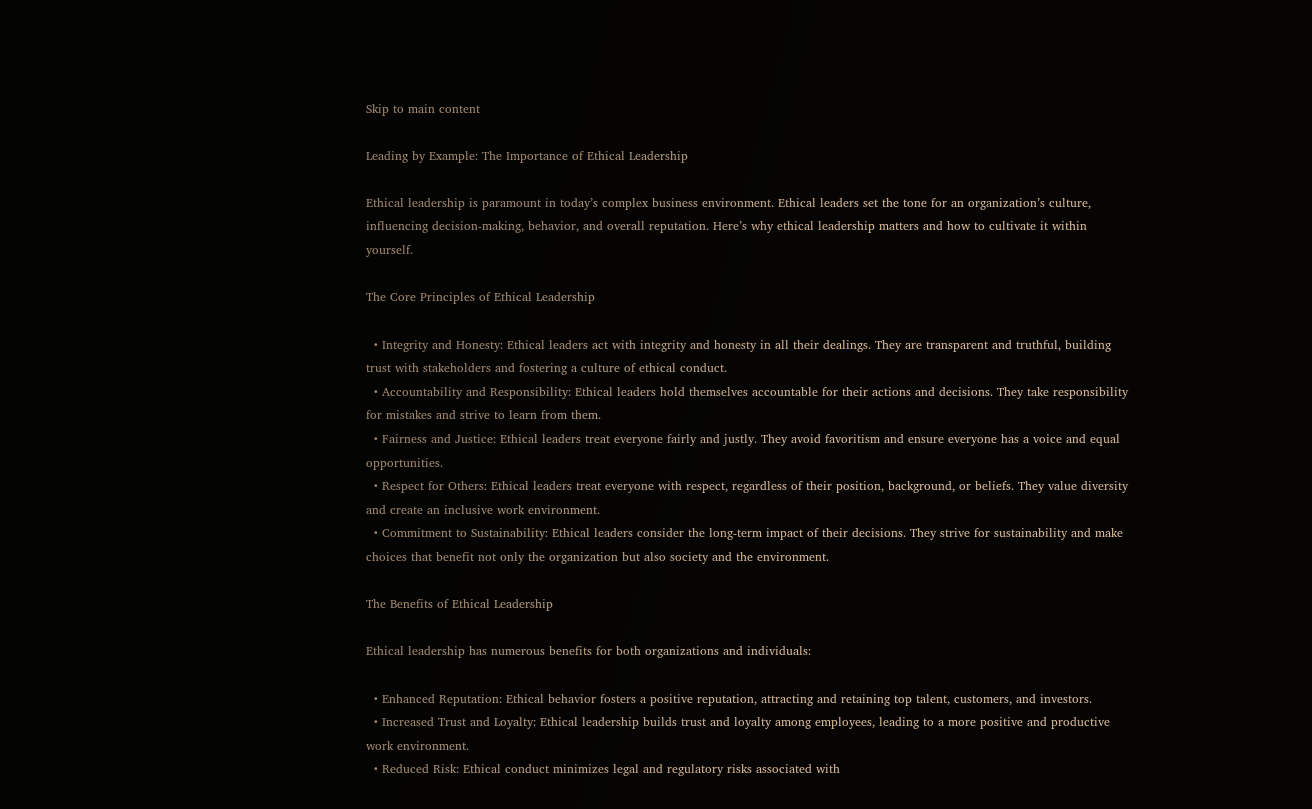Skip to main content

Leading by Example: The Importance of Ethical Leadership

Ethical leadership is paramount in today’s complex business environment. Ethical leaders set the tone for an organization’s culture, influencing decision-making, behavior, and overall reputation. Here’s why ethical leadership matters and how to cultivate it within yourself.

The Core Principles of Ethical Leadership

  • Integrity and Honesty: Ethical leaders act with integrity and honesty in all their dealings. They are transparent and truthful, building trust with stakeholders and fostering a culture of ethical conduct.
  • Accountability and Responsibility: Ethical leaders hold themselves accountable for their actions and decisions. They take responsibility for mistakes and strive to learn from them.
  • Fairness and Justice: Ethical leaders treat everyone fairly and justly. They avoid favoritism and ensure everyone has a voice and equal opportunities.
  • Respect for Others: Ethical leaders treat everyone with respect, regardless of their position, background, or beliefs. They value diversity and create an inclusive work environment.
  • Commitment to Sustainability: Ethical leaders consider the long-term impact of their decisions. They strive for sustainability and make choices that benefit not only the organization but also society and the environment.

The Benefits of Ethical Leadership

Ethical leadership has numerous benefits for both organizations and individuals:

  • Enhanced Reputation: Ethical behavior fosters a positive reputation, attracting and retaining top talent, customers, and investors.
  • Increased Trust and Loyalty: Ethical leadership builds trust and loyalty among employees, leading to a more positive and productive work environment.
  • Reduced Risk: Ethical conduct minimizes legal and regulatory risks associated with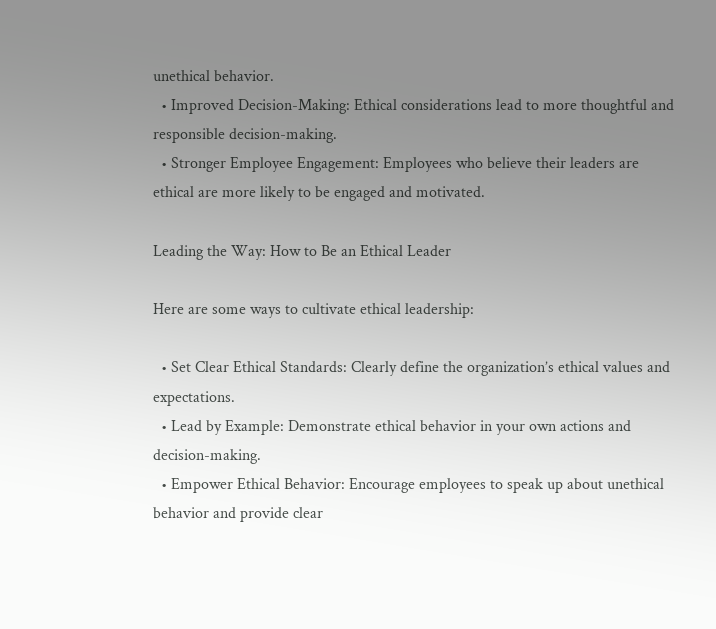unethical behavior.
  • Improved Decision-Making: Ethical considerations lead to more thoughtful and responsible decision-making.
  • Stronger Employee Engagement: Employees who believe their leaders are ethical are more likely to be engaged and motivated.

Leading the Way: How to Be an Ethical Leader

Here are some ways to cultivate ethical leadership:

  • Set Clear Ethical Standards: Clearly define the organization’s ethical values and expectations.
  • Lead by Example: Demonstrate ethical behavior in your own actions and decision-making.
  • Empower Ethical Behavior: Encourage employees to speak up about unethical behavior and provide clear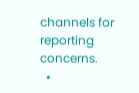channels for reporting concerns.
  •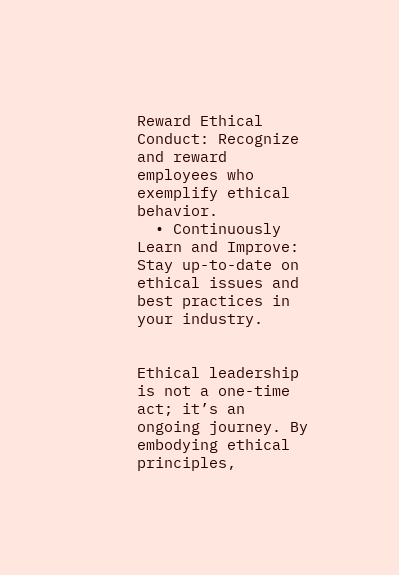Reward Ethical Conduct: Recognize and reward employees who exemplify ethical behavior.
  • Continuously Learn and Improve: Stay up-to-date on ethical issues and best practices in your industry.


Ethical leadership is not a one-time act; it’s an ongoing journey. By embodying ethical principles,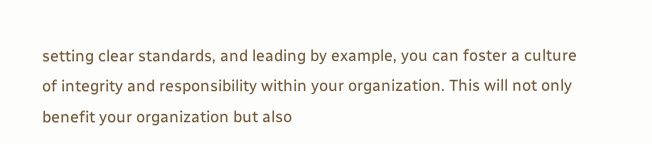setting clear standards, and leading by example, you can foster a culture of integrity and responsibility within your organization. This will not only benefit your organization but also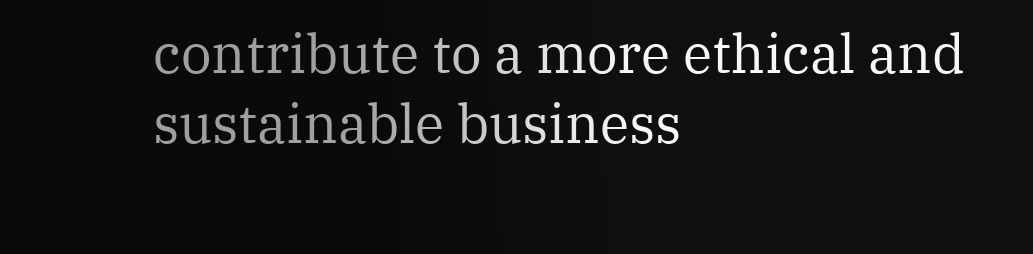contribute to a more ethical and sustainable business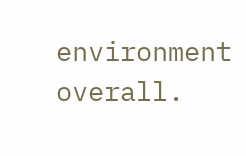environment overall.